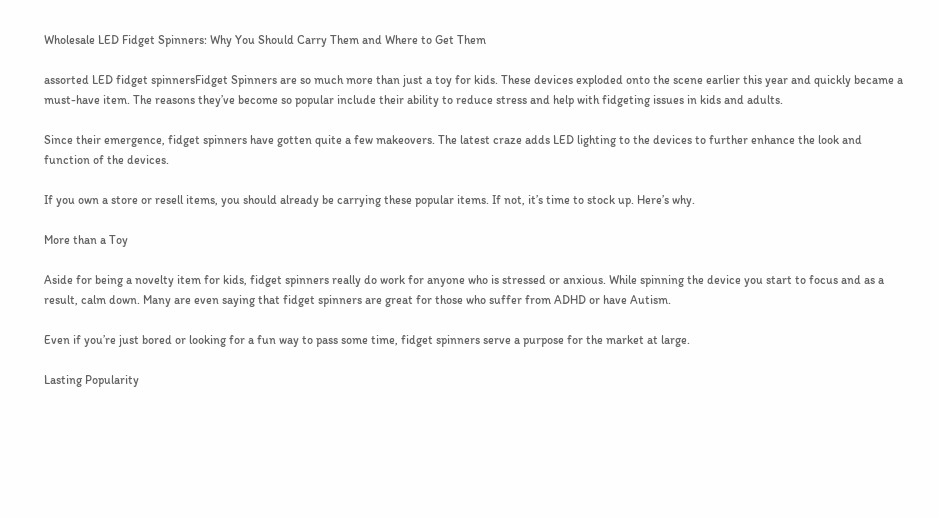Wholesale LED Fidget Spinners: Why You Should Carry Them and Where to Get Them

assorted LED fidget spinnersFidget Spinners are so much more than just a toy for kids. These devices exploded onto the scene earlier this year and quickly became a must-have item. The reasons they’ve become so popular include their ability to reduce stress and help with fidgeting issues in kids and adults.

Since their emergence, fidget spinners have gotten quite a few makeovers. The latest craze adds LED lighting to the devices to further enhance the look and function of the devices.

If you own a store or resell items, you should already be carrying these popular items. If not, it’s time to stock up. Here’s why.

More than a Toy

Aside for being a novelty item for kids, fidget spinners really do work for anyone who is stressed or anxious. While spinning the device you start to focus and as a result, calm down. Many are even saying that fidget spinners are great for those who suffer from ADHD or have Autism.

Even if you’re just bored or looking for a fun way to pass some time, fidget spinners serve a purpose for the market at large.

Lasting Popularity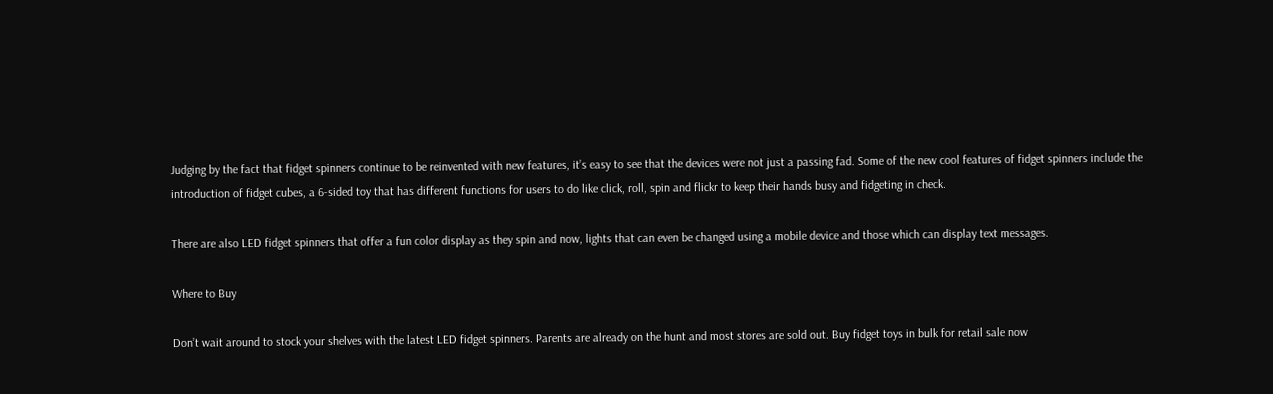Judging by the fact that fidget spinners continue to be reinvented with new features, it’s easy to see that the devices were not just a passing fad. Some of the new cool features of fidget spinners include the introduction of fidget cubes, a 6-sided toy that has different functions for users to do like click, roll, spin and flickr to keep their hands busy and fidgeting in check.

There are also LED fidget spinners that offer a fun color display as they spin and now, lights that can even be changed using a mobile device and those which can display text messages.

Where to Buy

Don’t wait around to stock your shelves with the latest LED fidget spinners. Parents are already on the hunt and most stores are sold out. Buy fidget toys in bulk for retail sale now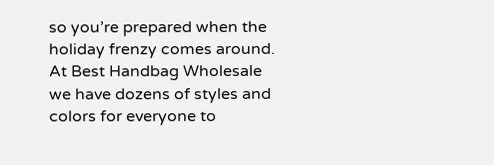so you’re prepared when the holiday frenzy comes around. At Best Handbag Wholesale we have dozens of styles and colors for everyone to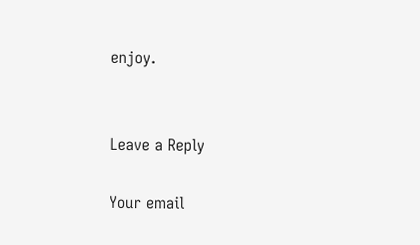enjoy.


Leave a Reply

Your email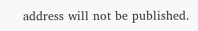address will not be published.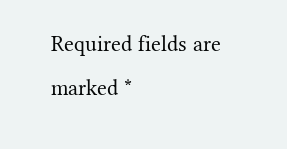Required fields are marked *